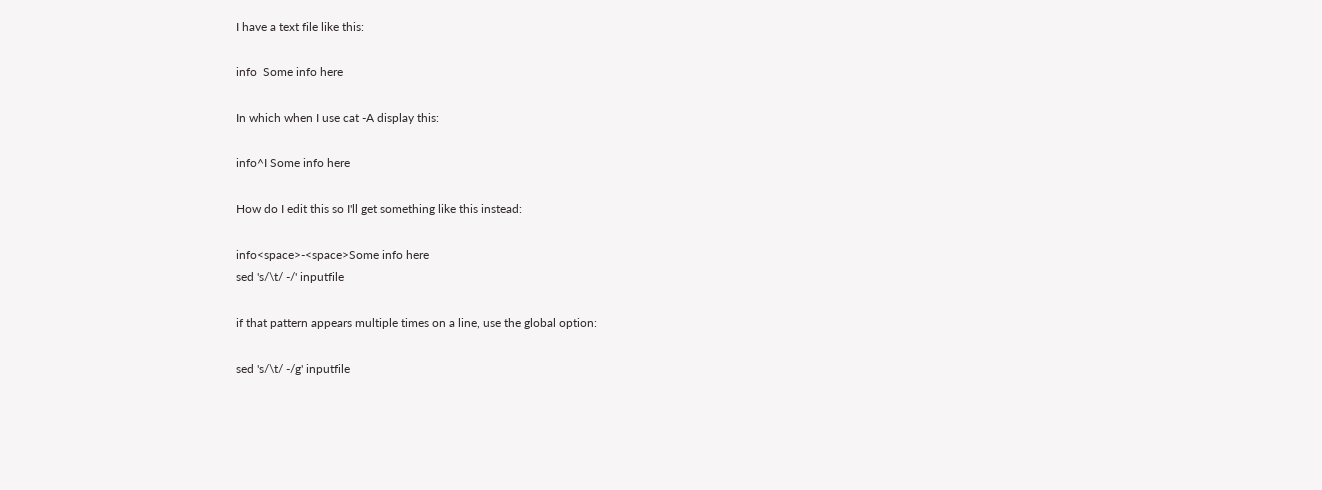I have a text file like this:

info  Some info here

In which when I use cat -A display this:

info^I Some info here

How do I edit this so I'll get something like this instead:

info<space>-<space>Some info here
sed 's/\t/ -/' inputfile

if that pattern appears multiple times on a line, use the global option:

sed 's/\t/ -/g' inputfile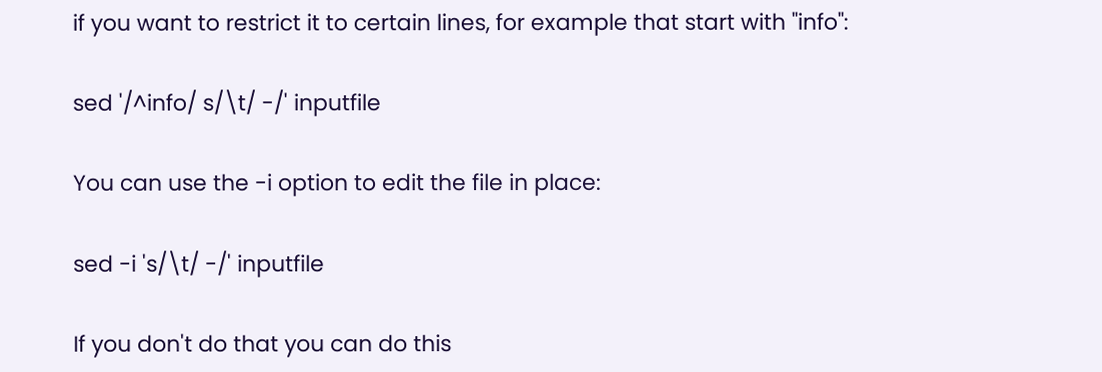if you want to restrict it to certain lines, for example that start with "info":

sed '/^info/ s/\t/ -/' inputfile

You can use the -i option to edit the file in place:

sed -i 's/\t/ -/' inputfile

If you don't do that you can do this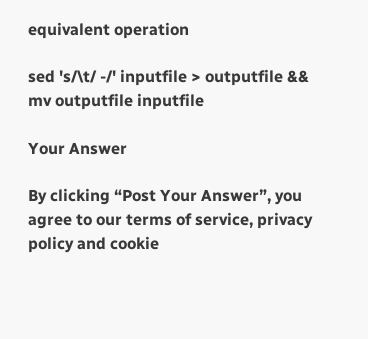equivalent operation

sed 's/\t/ -/' inputfile > outputfile && mv outputfile inputfile

Your Answer

By clicking “Post Your Answer”, you agree to our terms of service, privacy policy and cookie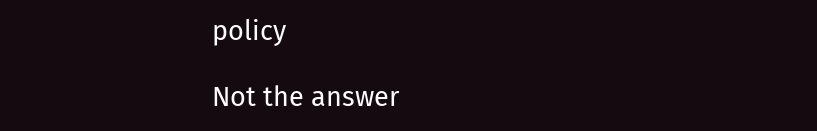policy

Not the answer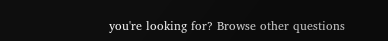you're looking for? Browse other questions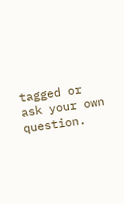tagged or ask your own question.